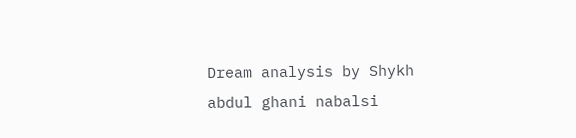Dream analysis by Shykh abdul ghani nabalsi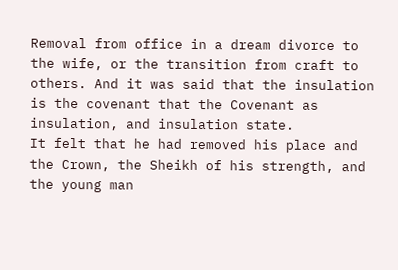Removal from office in a dream divorce to the wife, or the transition from craft to others. And it was said that the insulation is the covenant that the Covenant as insulation, and insulation state.
It felt that he had removed his place and the Crown, the Sheikh of his strength, and the young man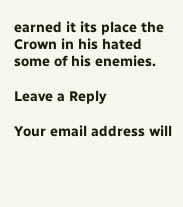earned it its place the Crown in his hated some of his enemies.

Leave a Reply

Your email address will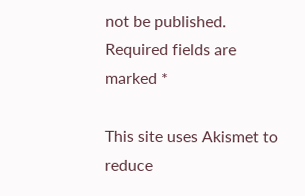not be published. Required fields are marked *

This site uses Akismet to reduce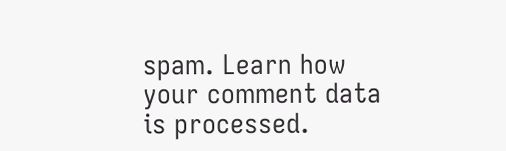spam. Learn how your comment data is processed.